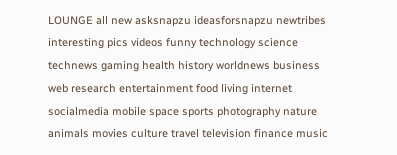LOUNGE all new asksnapzu ideasforsnapzu newtribes interesting pics videos funny technology science technews gaming health history worldnews business web research entertainment food living internet socialmedia mobile space sports photography nature animals movies culture travel television finance music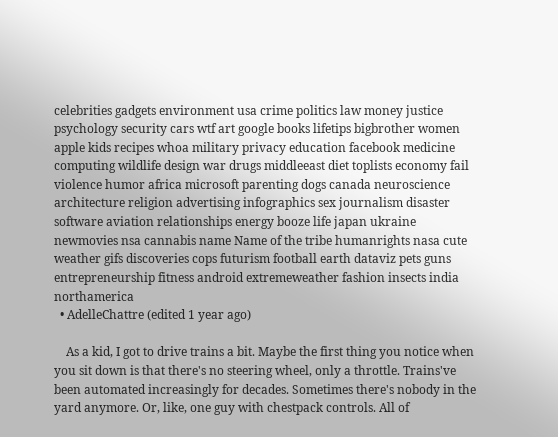celebrities gadgets environment usa crime politics law money justice psychology security cars wtf art google books lifetips bigbrother women apple kids recipes whoa military privacy education facebook medicine computing wildlife design war drugs middleeast diet toplists economy fail violence humor africa microsoft parenting dogs canada neuroscience architecture religion advertising infographics sex journalism disaster software aviation relationships energy booze life japan ukraine newmovies nsa cannabis name Name of the tribe humanrights nasa cute weather gifs discoveries cops futurism football earth dataviz pets guns entrepreneurship fitness android extremeweather fashion insects india northamerica
  • AdelleChattre (edited 1 year ago)

    As a kid, I got to drive trains a bit. Maybe the first thing you notice when you sit down is that there's no steering wheel, only a throttle. Trains've been automated increasingly for decades. Sometimes there's nobody in the yard anymore. Or, like, one guy with chestpack controls. All of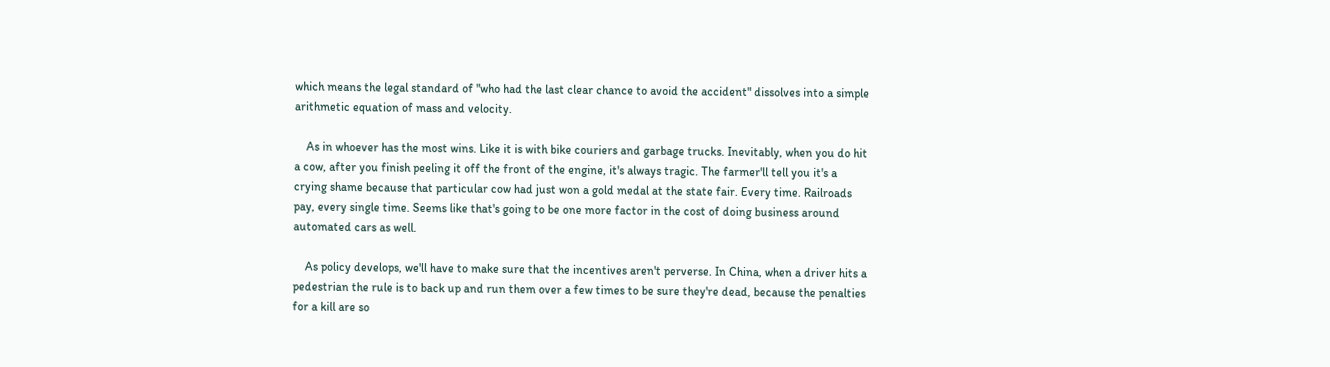which means the legal standard of "who had the last clear chance to avoid the accident" dissolves into a simple arithmetic equation of mass and velocity.

    As in whoever has the most wins. Like it is with bike couriers and garbage trucks. Inevitably, when you do hit a cow, after you finish peeling it off the front of the engine, it's always tragic. The farmer'll tell you it's a crying shame because that particular cow had just won a gold medal at the state fair. Every time. Railroads pay, every single time. Seems like that's going to be one more factor in the cost of doing business around automated cars as well.

    As policy develops, we'll have to make sure that the incentives aren't perverse. In China, when a driver hits a pedestrian the rule is to back up and run them over a few times to be sure they're dead, because the penalties for a kill are so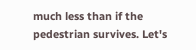much less than if the pedestrian survives. Let's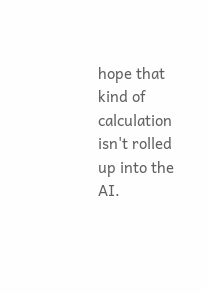hope that kind of calculation isn't rolled up into the AI.